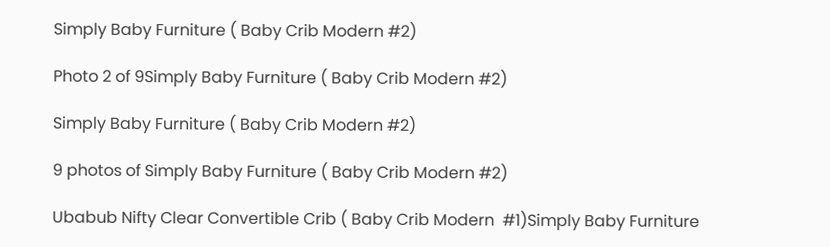Simply Baby Furniture ( Baby Crib Modern #2)

Photo 2 of 9Simply Baby Furniture ( Baby Crib Modern #2)

Simply Baby Furniture ( Baby Crib Modern #2)

9 photos of Simply Baby Furniture ( Baby Crib Modern #2)

Ubabub Nifty Clear Convertible Crib ( Baby Crib Modern  #1)Simply Baby Furniture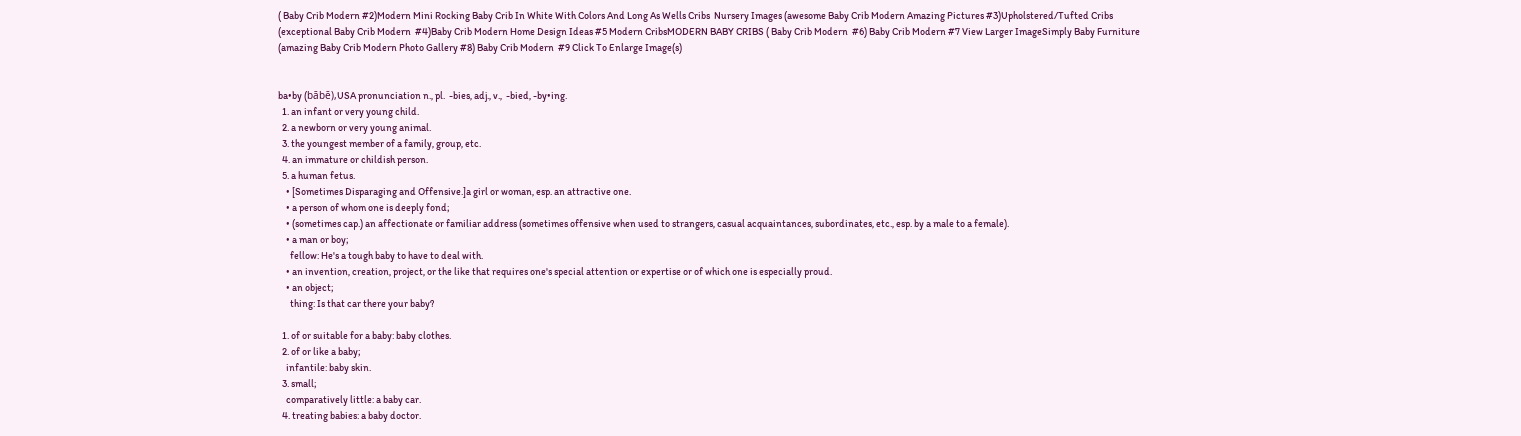( Baby Crib Modern #2)Modern Mini Rocking Baby Crib In White With Colors And Long As Wells Cribs  Nursery Images (awesome Baby Crib Modern Amazing Pictures #3)Upholstered/Tufted Cribs (exceptional Baby Crib Modern  #4)Baby Crib Modern Home Design Ideas #5 Modern CribsMODERN BABY CRIBS ( Baby Crib Modern  #6) Baby Crib Modern #7 View Larger ImageSimply Baby Furniture (amazing Baby Crib Modern Photo Gallery #8) Baby Crib Modern  #9 Click To Enlarge Image(s)


ba•by (bābē),USA pronunciation n., pl.  -bies, adj., v.,  -bied, -by•ing.
  1. an infant or very young child.
  2. a newborn or very young animal.
  3. the youngest member of a family, group, etc.
  4. an immature or childish person.
  5. a human fetus.
    • [Sometimes Disparaging and Offensive.]a girl or woman, esp. an attractive one.
    • a person of whom one is deeply fond;
    • (sometimes cap.) an affectionate or familiar address (sometimes offensive when used to strangers, casual acquaintances, subordinates, etc., esp. by a male to a female).
    • a man or boy;
      fellow: He's a tough baby to have to deal with.
    • an invention, creation, project, or the like that requires one's special attention or expertise or of which one is especially proud.
    • an object;
      thing: Is that car there your baby?

  1. of or suitable for a baby: baby clothes.
  2. of or like a baby;
    infantile: baby skin.
  3. small;
    comparatively little: a baby car.
  4. treating babies: a baby doctor.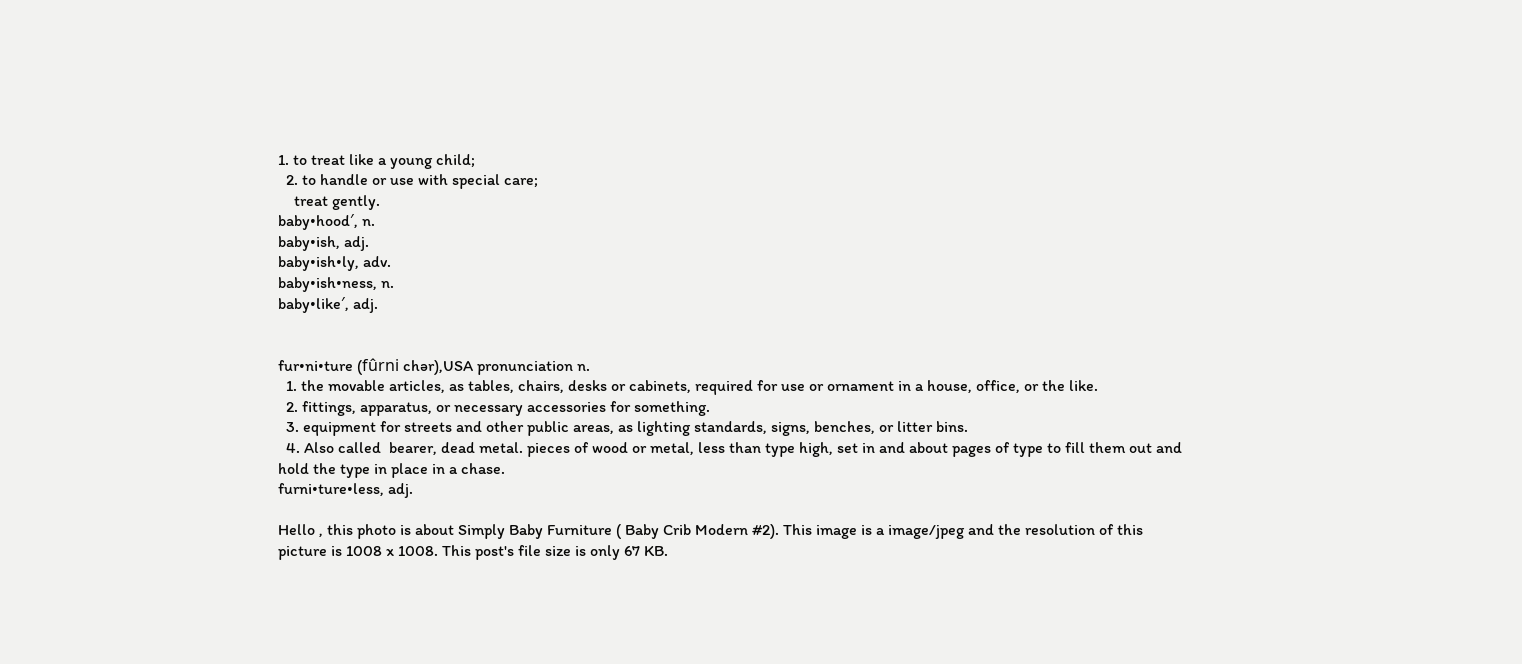1. to treat like a young child;
  2. to handle or use with special care;
    treat gently.
baby•hood′, n.
baby•ish, adj.
baby•ish•ly, adv.
baby•ish•ness, n.
baby•like′, adj.


fur•ni•ture (fûrni chər),USA pronunciation n.
  1. the movable articles, as tables, chairs, desks or cabinets, required for use or ornament in a house, office, or the like.
  2. fittings, apparatus, or necessary accessories for something.
  3. equipment for streets and other public areas, as lighting standards, signs, benches, or litter bins.
  4. Also called  bearer, dead metal. pieces of wood or metal, less than type high, set in and about pages of type to fill them out and hold the type in place in a chase.
furni•ture•less, adj.

Hello , this photo is about Simply Baby Furniture ( Baby Crib Modern #2). This image is a image/jpeg and the resolution of this picture is 1008 x 1008. This post's file size is only 67 KB.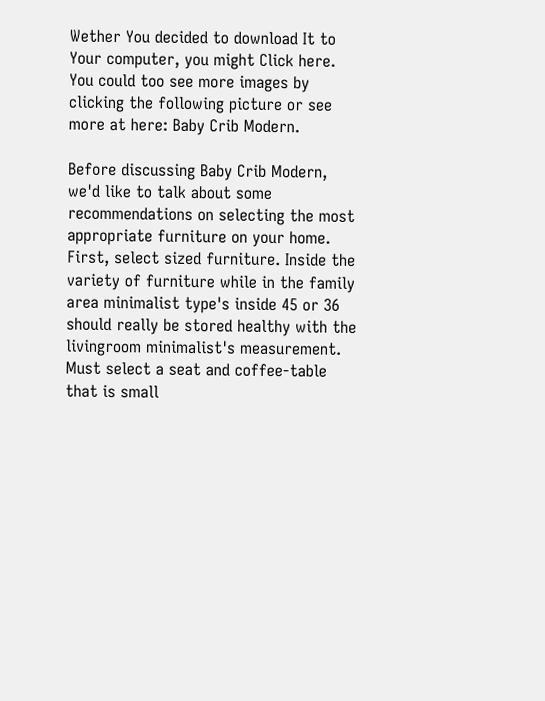Wether You decided to download It to Your computer, you might Click here. You could too see more images by clicking the following picture or see more at here: Baby Crib Modern.

Before discussing Baby Crib Modern, we'd like to talk about some recommendations on selecting the most appropriate furniture on your home. First, select sized furniture. Inside the variety of furniture while in the family area minimalist type's inside 45 or 36 should really be stored healthy with the livingroom minimalist's measurement. Must select a seat and coffee-table that is small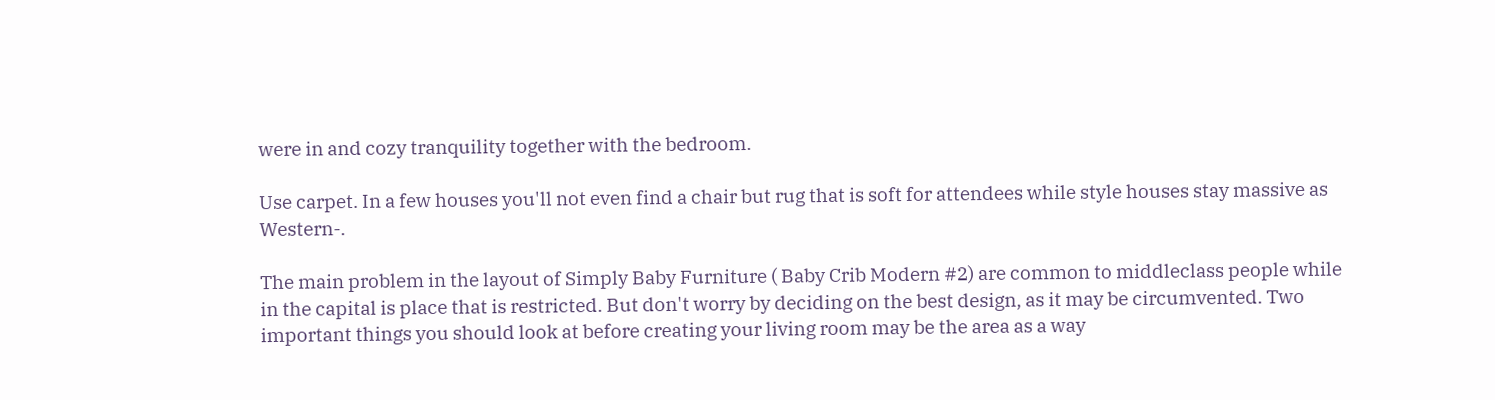were in and cozy tranquility together with the bedroom.

Use carpet. In a few houses you'll not even find a chair but rug that is soft for attendees while style houses stay massive as Western-.

The main problem in the layout of Simply Baby Furniture ( Baby Crib Modern #2) are common to middleclass people while in the capital is place that is restricted. But don't worry by deciding on the best design, as it may be circumvented. Two important things you should look at before creating your living room may be the area as a way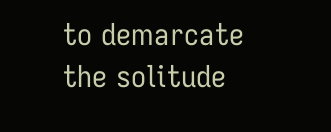to demarcate the solitude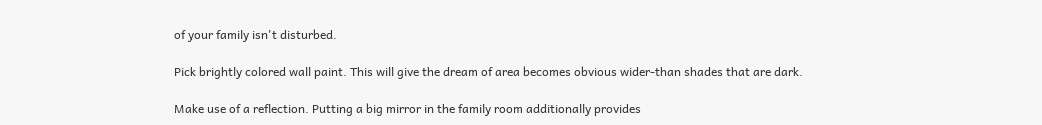of your family isn't disturbed.

Pick brightly colored wall paint. This will give the dream of area becomes obvious wider-than shades that are dark.

Make use of a reflection. Putting a big mirror in the family room additionally provides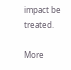impact be treated.

More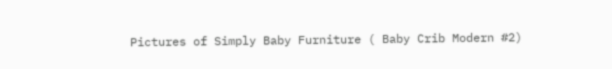Pictures of Simply Baby Furniture ( Baby Crib Modern #2)